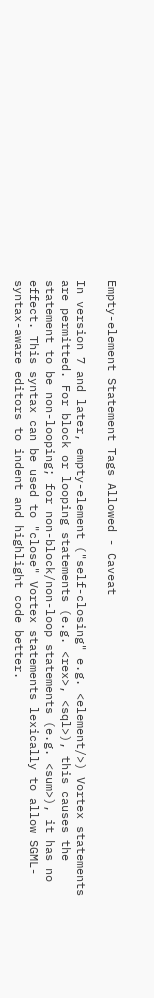Empty-element Statement Tags Allowed - Caveat

In version 7 and later, empty-element ("self-closing" e.g. <element/>) Vortex statements are permitted. For block or looping statements (e.g. <rex>, <sql>), this causes the statement to be non-looping; for non-block/non-loop statements (e.g. <sum>), it has no effect. This syntax can be used to "close" Vortex statements lexically to allow SGML-syntax-aware editors to indent and highlight code better.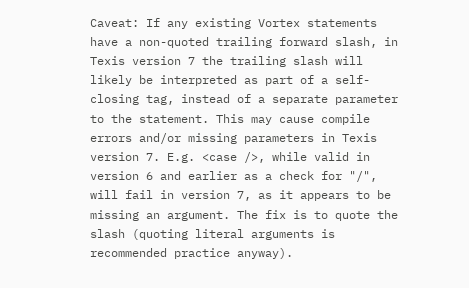Caveat: If any existing Vortex statements have a non-quoted trailing forward slash, in Texis version 7 the trailing slash will likely be interpreted as part of a self-closing tag, instead of a separate parameter to the statement. This may cause compile errors and/or missing parameters in Texis version 7. E.g. <case />, while valid in version 6 and earlier as a check for "/", will fail in version 7, as it appears to be missing an argument. The fix is to quote the slash (quoting literal arguments is recommended practice anyway).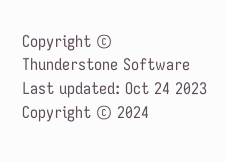Copyright © Thunderstone Software     Last updated: Oct 24 2023
Copyright © 2024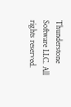Thunderstone Software LLC. All rights reserved.